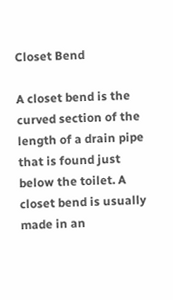Closet Bend

A closet bend is the curved section of the length of a drain pipe that is found just below the toilet. A closet bend is usually made in an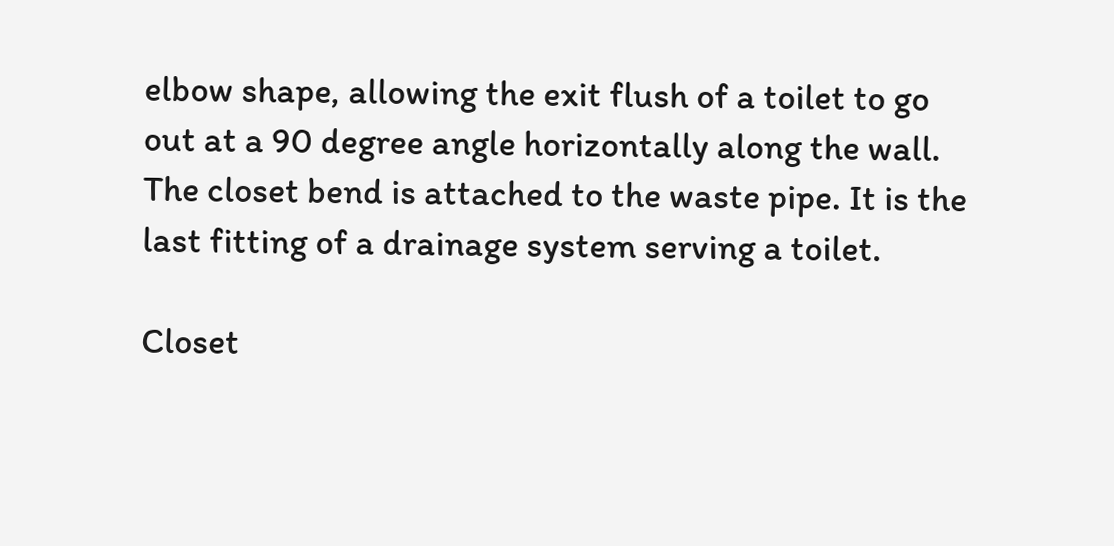elbow shape, allowing the exit flush of a toilet to go out at a 90 degree angle horizontally along the wall. The closet bend is attached to the waste pipe. It is the last fitting of a drainage system serving a toilet.

Closet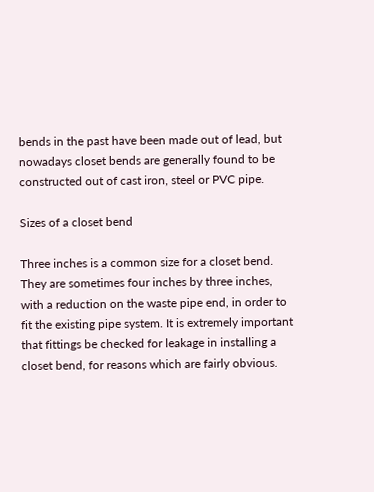bends in the past have been made out of lead, but nowadays closet bends are generally found to be constructed out of cast iron, steel or PVC pipe.

Sizes of a closet bend

Three inches is a common size for a closet bend. They are sometimes four inches by three inches, with a reduction on the waste pipe end, in order to fit the existing pipe system. It is extremely important that fittings be checked for leakage in installing a closet bend, for reasons which are fairly obvious.